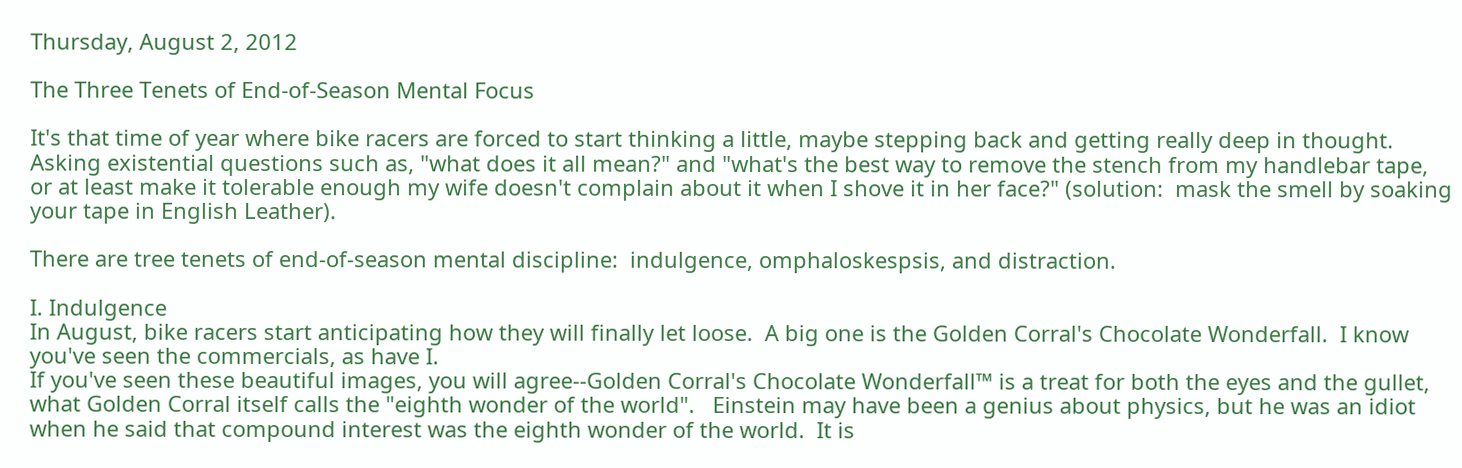Thursday, August 2, 2012

The Three Tenets of End-of-Season Mental Focus

It's that time of year where bike racers are forced to start thinking a little, maybe stepping back and getting really deep in thought.  Asking existential questions such as, "what does it all mean?" and "what's the best way to remove the stench from my handlebar tape, or at least make it tolerable enough my wife doesn't complain about it when I shove it in her face?" (solution:  mask the smell by soaking your tape in English Leather).

There are tree tenets of end-of-season mental discipline:  indulgence, omphaloskespsis, and distraction.

I. Indulgence
In August, bike racers start anticipating how they will finally let loose.  A big one is the Golden Corral's Chocolate Wonderfall.  I know you've seen the commercials, as have I.
If you've seen these beautiful images, you will agree--Golden Corral's Chocolate Wonderfall™ is a treat for both the eyes and the gullet, what Golden Corral itself calls the "eighth wonder of the world".   Einstein may have been a genius about physics, but he was an idiot when he said that compound interest was the eighth wonder of the world.  It is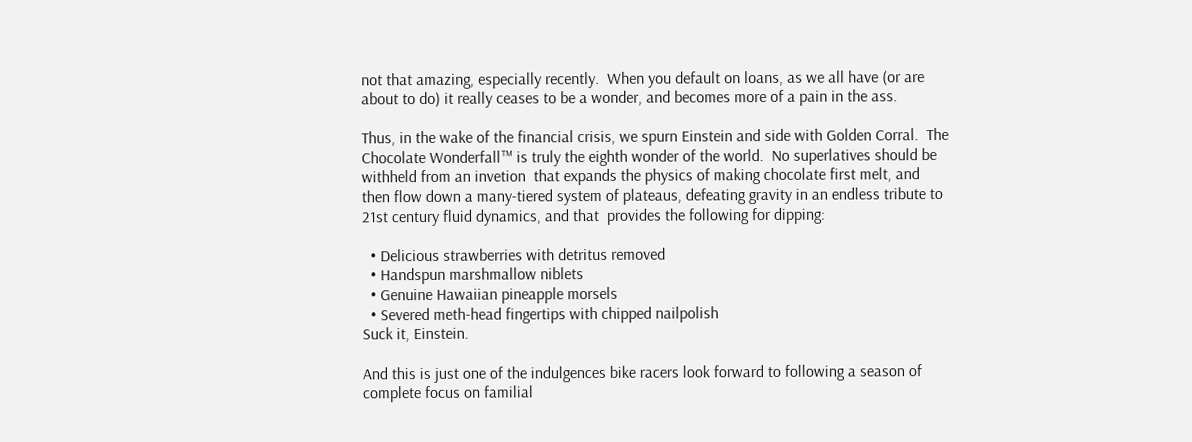not that amazing, especially recently.  When you default on loans, as we all have (or are about to do) it really ceases to be a wonder, and becomes more of a pain in the ass.

Thus, in the wake of the financial crisis, we spurn Einstein and side with Golden Corral.  The Chocolate Wonderfall™ is truly the eighth wonder of the world.  No superlatives should be withheld from an invetion  that expands the physics of making chocolate first melt, and then flow down a many-tiered system of plateaus, defeating gravity in an endless tribute to 21st century fluid dynamics, and that  provides the following for dipping:

  • Delicious strawberries with detritus removed
  • Handspun marshmallow niblets
  • Genuine Hawaiian pineapple morsels
  • Severed meth-head fingertips with chipped nailpolish
Suck it, Einstein.

And this is just one of the indulgences bike racers look forward to following a season of complete focus on familial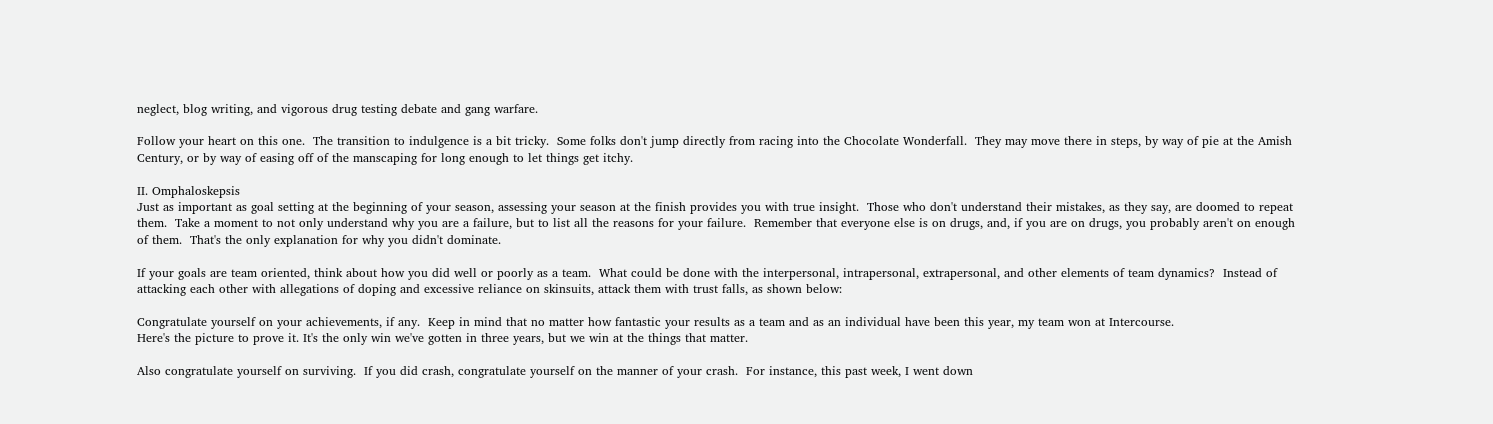neglect, blog writing, and vigorous drug testing debate and gang warfare.

Follow your heart on this one.  The transition to indulgence is a bit tricky.  Some folks don't jump directly from racing into the Chocolate Wonderfall.  They may move there in steps, by way of pie at the Amish Century, or by way of easing off of the manscaping for long enough to let things get itchy.

II. Omphaloskepsis
Just as important as goal setting at the beginning of your season, assessing your season at the finish provides you with true insight.  Those who don't understand their mistakes, as they say, are doomed to repeat them.  Take a moment to not only understand why you are a failure, but to list all the reasons for your failure.  Remember that everyone else is on drugs, and, if you are on drugs, you probably aren't on enough of them.  That's the only explanation for why you didn't dominate.

If your goals are team oriented, think about how you did well or poorly as a team.  What could be done with the interpersonal, intrapersonal, extrapersonal, and other elements of team dynamics?  Instead of attacking each other with allegations of doping and excessive reliance on skinsuits, attack them with trust falls, as shown below:

Congratulate yourself on your achievements, if any.  Keep in mind that no matter how fantastic your results as a team and as an individual have been this year, my team won at Intercourse.
Here's the picture to prove it. It's the only win we've gotten in three years, but we win at the things that matter.

Also congratulate yourself on surviving.  If you did crash, congratulate yourself on the manner of your crash.  For instance, this past week, I went down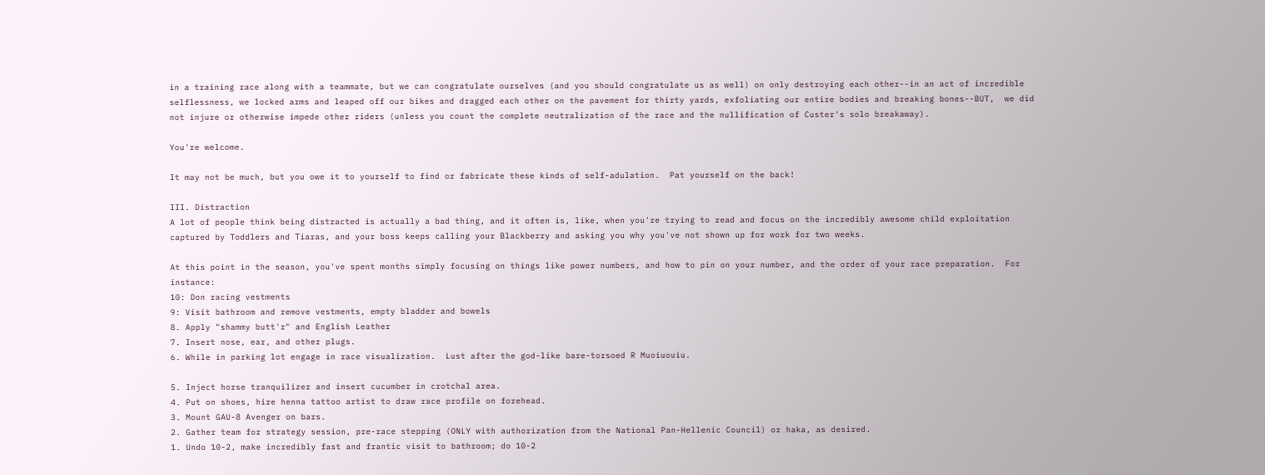in a training race along with a teammate, but we can congratulate ourselves (and you should congratulate us as well) on only destroying each other--in an act of incredible selflessness, we locked arms and leaped off our bikes and dragged each other on the pavement for thirty yards, exfoliating our entire bodies and breaking bones--BUT,  we did not injure or otherwise impede other riders (unless you count the complete neutralization of the race and the nullification of Custer's solo breakaway).

You're welcome.

It may not be much, but you owe it to yourself to find or fabricate these kinds of self-adulation.  Pat yourself on the back!

III. Distraction
A lot of people think being distracted is actually a bad thing, and it often is, like, when you're trying to read and focus on the incredibly awesome child exploitation captured by Toddlers and Tiaras, and your boss keeps calling your Blackberry and asking you why you've not shown up for work for two weeks.

At this point in the season, you've spent months simply focusing on things like power numbers, and how to pin on your number, and the order of your race preparation.  For instance:
10: Don racing vestments
9: Visit bathroom and remove vestments, empty bladder and bowels
8. Apply "shammy butt'r" and English Leather
7. Insert nose, ear, and other plugs.
6. While in parking lot engage in race visualization.  Lust after the god-like bare-torsoed R Muoiuouiu.

5. Inject horse tranquilizer and insert cucumber in crotchal area.
4. Put on shoes, hire henna tattoo artist to draw race profile on forehead.
3. Mount GAU-8 Avenger on bars.
2. Gather team for strategy session, pre-race stepping (ONLY with authorization from the National Pan-Hellenic Council) or haka, as desired.
1. Undo 10-2, make incredibly fast and frantic visit to bathroom; do 10-2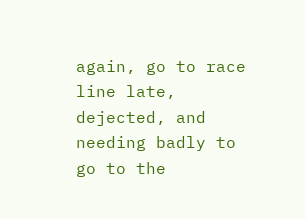again, go to race line late, dejected, and needing badly to go to the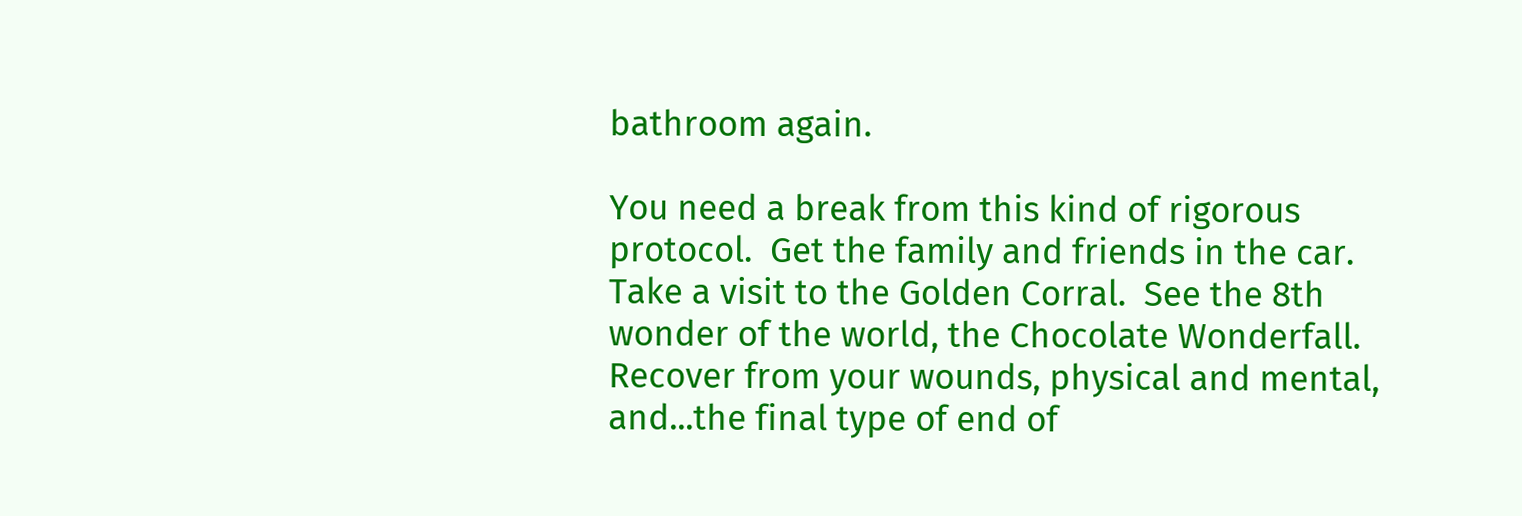bathroom again.

You need a break from this kind of rigorous protocol.  Get the family and friends in the car.  Take a visit to the Golden Corral.  See the 8th wonder of the world, the Chocolate Wonderfall. Recover from your wounds, physical and mental, and...the final type of end of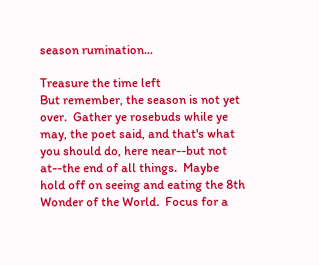season rumination...

Treasure the time left
But remember, the season is not yet over.  Gather ye rosebuds while ye may, the poet said, and that's what you should do, here near--but not at--the end of all things.  Maybe hold off on seeing and eating the 8th Wonder of the World.  Focus for a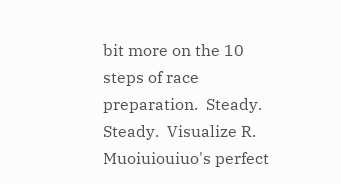bit more on the 10 steps of race preparation.  Steady.  Steady.  Visualize R. Muoiuiouiuo's perfect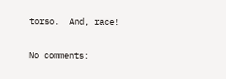torso.  And, race!

No comments: